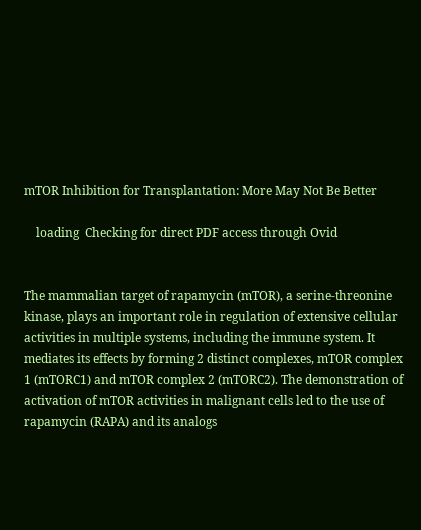mTOR Inhibition for Transplantation: More May Not Be Better

    loading  Checking for direct PDF access through Ovid


The mammalian target of rapamycin (mTOR), a serine-threonine kinase, plays an important role in regulation of extensive cellular activities in multiple systems, including the immune system. It mediates its effects by forming 2 distinct complexes, mTOR complex 1 (mTORC1) and mTOR complex 2 (mTORC2). The demonstration of activation of mTOR activities in malignant cells led to the use of rapamycin (RAPA) and its analogs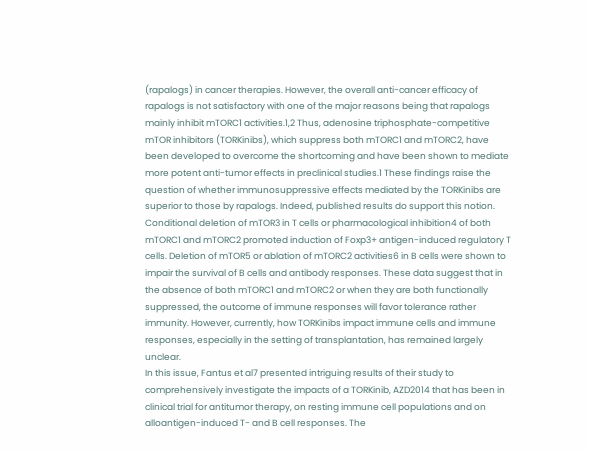(rapalogs) in cancer therapies. However, the overall anti-cancer efficacy of rapalogs is not satisfactory with one of the major reasons being that rapalogs mainly inhibit mTORC1 activities.1,2 Thus, adenosine triphosphate-competitive mTOR inhibitors (TORKinibs), which suppress both mTORC1 and mTORC2, have been developed to overcome the shortcoming and have been shown to mediate more potent anti-tumor effects in preclinical studies.1 These findings raise the question of whether immunosuppressive effects mediated by the TORKinibs are superior to those by rapalogs. Indeed, published results do support this notion. Conditional deletion of mTOR3 in T cells or pharmacological inhibition4 of both mTORC1 and mTORC2 promoted induction of Foxp3+ antigen-induced regulatory T cells. Deletion of mTOR5 or ablation of mTORC2 activities6 in B cells were shown to impair the survival of B cells and antibody responses. These data suggest that in the absence of both mTORC1 and mTORC2 or when they are both functionally suppressed, the outcome of immune responses will favor tolerance rather immunity. However, currently, how TORKinibs impact immune cells and immune responses, especially in the setting of transplantation, has remained largely unclear.
In this issue, Fantus et al7 presented intriguing results of their study to comprehensively investigate the impacts of a TORKinib, AZD2014 that has been in clinical trial for antitumor therapy, on resting immune cell populations and on alloantigen-induced T- and B cell responses. The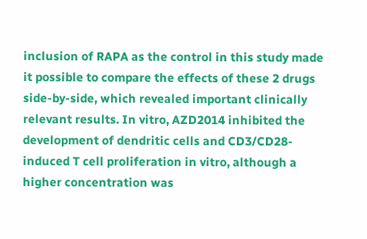inclusion of RAPA as the control in this study made it possible to compare the effects of these 2 drugs side-by-side, which revealed important clinically relevant results. In vitro, AZD2014 inhibited the development of dendritic cells and CD3/CD28-induced T cell proliferation in vitro, although a higher concentration was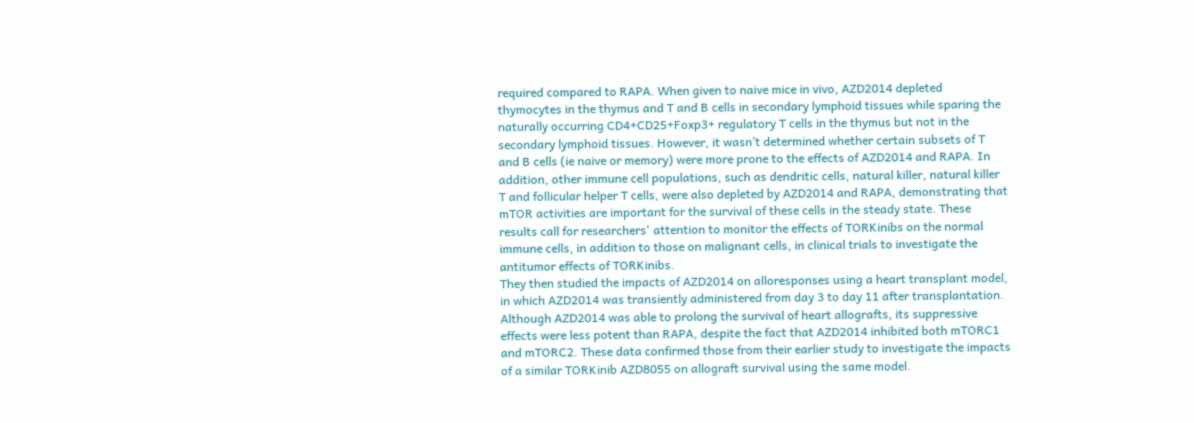required compared to RAPA. When given to naive mice in vivo, AZD2014 depleted thymocytes in the thymus and T and B cells in secondary lymphoid tissues while sparing the naturally occurring CD4+CD25+Foxp3+ regulatory T cells in the thymus but not in the secondary lymphoid tissues. However, it wasn’t determined whether certain subsets of T and B cells (ie naive or memory) were more prone to the effects of AZD2014 and RAPA. In addition, other immune cell populations, such as dendritic cells, natural killer, natural killer T and follicular helper T cells, were also depleted by AZD2014 and RAPA, demonstrating that mTOR activities are important for the survival of these cells in the steady state. These results call for researchers' attention to monitor the effects of TORKinibs on the normal immune cells, in addition to those on malignant cells, in clinical trials to investigate the antitumor effects of TORKinibs.
They then studied the impacts of AZD2014 on alloresponses using a heart transplant model, in which AZD2014 was transiently administered from day 3 to day 11 after transplantation. Although AZD2014 was able to prolong the survival of heart allografts, its suppressive effects were less potent than RAPA, despite the fact that AZD2014 inhibited both mTORC1 and mTORC2. These data confirmed those from their earlier study to investigate the impacts of a similar TORKinib AZD8055 on allograft survival using the same model.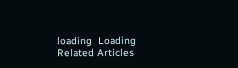loading  Loading Related Articles